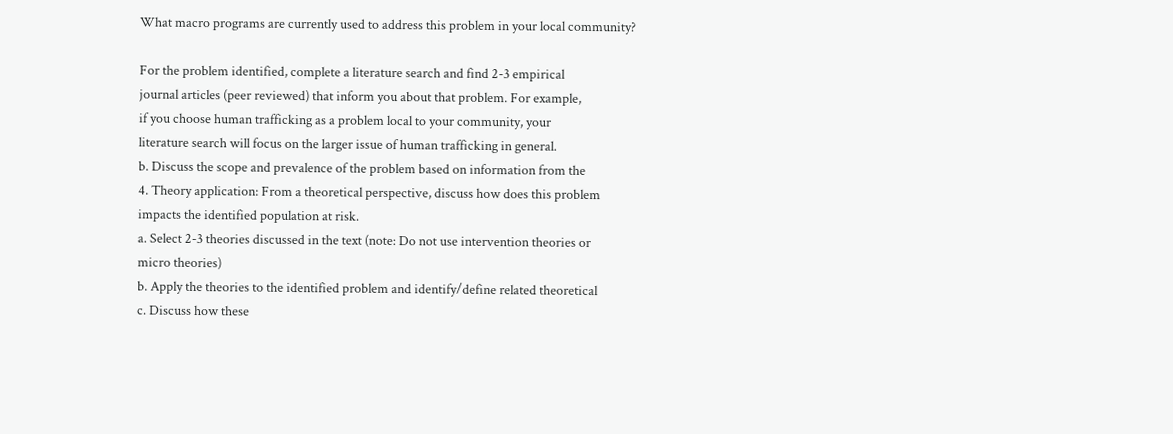What macro programs are currently used to address this problem in your local community?

For the problem identified, complete a literature search and find 2-3 empirical
journal articles (peer reviewed) that inform you about that problem. For example,
if you choose human trafficking as a problem local to your community, your
literature search will focus on the larger issue of human trafficking in general.
b. Discuss the scope and prevalence of the problem based on information from the
4. Theory application: From a theoretical perspective, discuss how does this problem
impacts the identified population at risk.
a. Select 2-3 theories discussed in the text (note: Do not use intervention theories or
micro theories)
b. Apply the theories to the identified problem and identify/define related theoretical
c. Discuss how these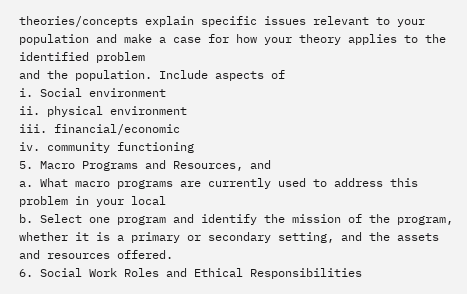theories/concepts explain specific issues relevant to your
population and make a case for how your theory applies to the identified problem
and the population. Include aspects of
i. Social environment
ii. physical environment
iii. financial/economic
iv. community functioning
5. Macro Programs and Resources, and
a. What macro programs are currently used to address this problem in your local
b. Select one program and identify the mission of the program, whether it is a primary or secondary setting, and the assets and resources offered.
6. Social Work Roles and Ethical Responsibilities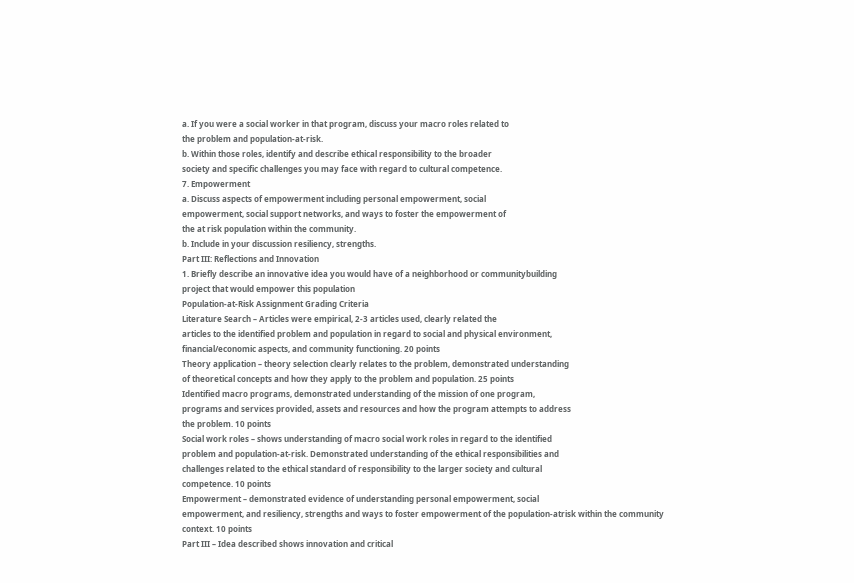a. If you were a social worker in that program, discuss your macro roles related to
the problem and population-at-risk.
b. Within those roles, identify and describe ethical responsibility to the broader
society and specific challenges you may face with regard to cultural competence.
7. Empowerment
a. Discuss aspects of empowerment including personal empowerment, social
empowerment, social support networks, and ways to foster the empowerment of
the at risk population within the community.
b. Include in your discussion resiliency, strengths.
Part III: Reflections and Innovation
1. Briefly describe an innovative idea you would have of a neighborhood or communitybuilding
project that would empower this population
Population-at-Risk Assignment Grading Criteria
Literature Search – Articles were empirical, 2-3 articles used, clearly related the
articles to the identified problem and population in regard to social and physical environment,
financial/economic aspects, and community functioning. 20 points
Theory application – theory selection clearly relates to the problem, demonstrated understanding
of theoretical concepts and how they apply to the problem and population. 25 points
Identified macro programs, demonstrated understanding of the mission of one program,
programs and services provided, assets and resources and how the program attempts to address
the problem. 10 points
Social work roles – shows understanding of macro social work roles in regard to the identified
problem and population-at-risk. Demonstrated understanding of the ethical responsibilities and
challenges related to the ethical standard of responsibility to the larger society and cultural
competence. 10 points
Empowerment – demonstrated evidence of understanding personal empowerment, social
empowerment, and resiliency, strengths and ways to foster empowerment of the population-atrisk within the community context. 10 points
Part III – Idea described shows innovation and critical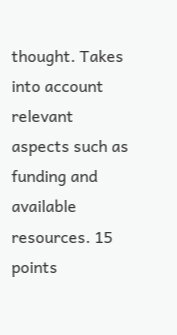thought. Takes into account relevant
aspects such as funding and available resources. 15 points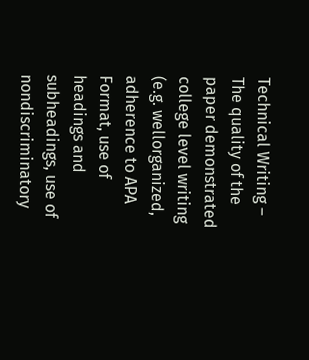Technical Writing – The quality of the paper demonstrated college level writing (e.g. wellorganized,
adherence to APA Format, use of headings and subheadings, use of nondiscriminatory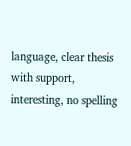language, clear thesis with support, interesting, no spelling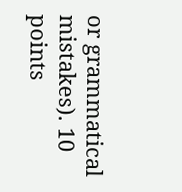or grammatical
mistakes). 10 points